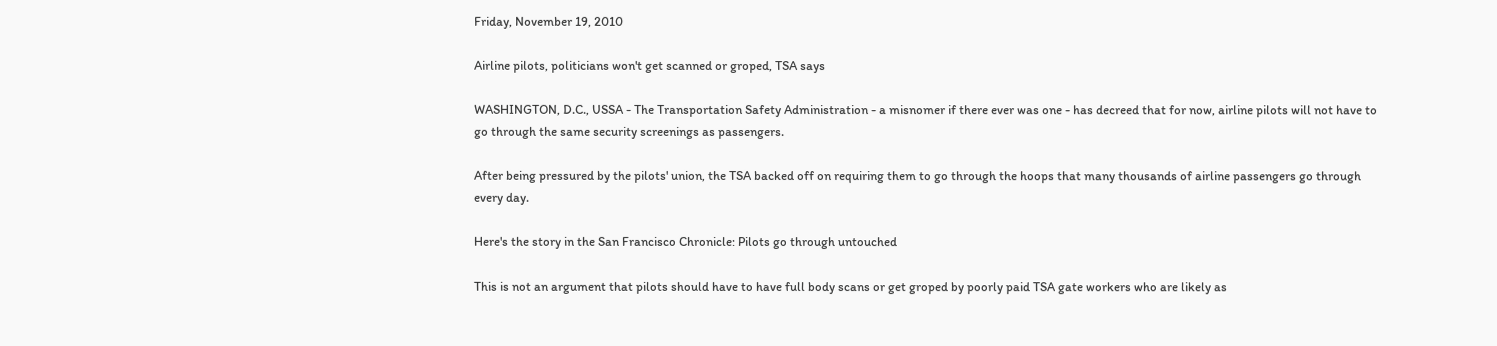Friday, November 19, 2010

Airline pilots, politicians won't get scanned or groped, TSA says

WASHINGTON, D.C., USSA - The Transportation Safety Administration - a misnomer if there ever was one - has decreed that for now, airline pilots will not have to go through the same security screenings as passengers.

After being pressured by the pilots' union, the TSA backed off on requiring them to go through the hoops that many thousands of airline passengers go through every day.

Here's the story in the San Francisco Chronicle: Pilots go through untouched

This is not an argument that pilots should have to have full body scans or get groped by poorly paid TSA gate workers who are likely as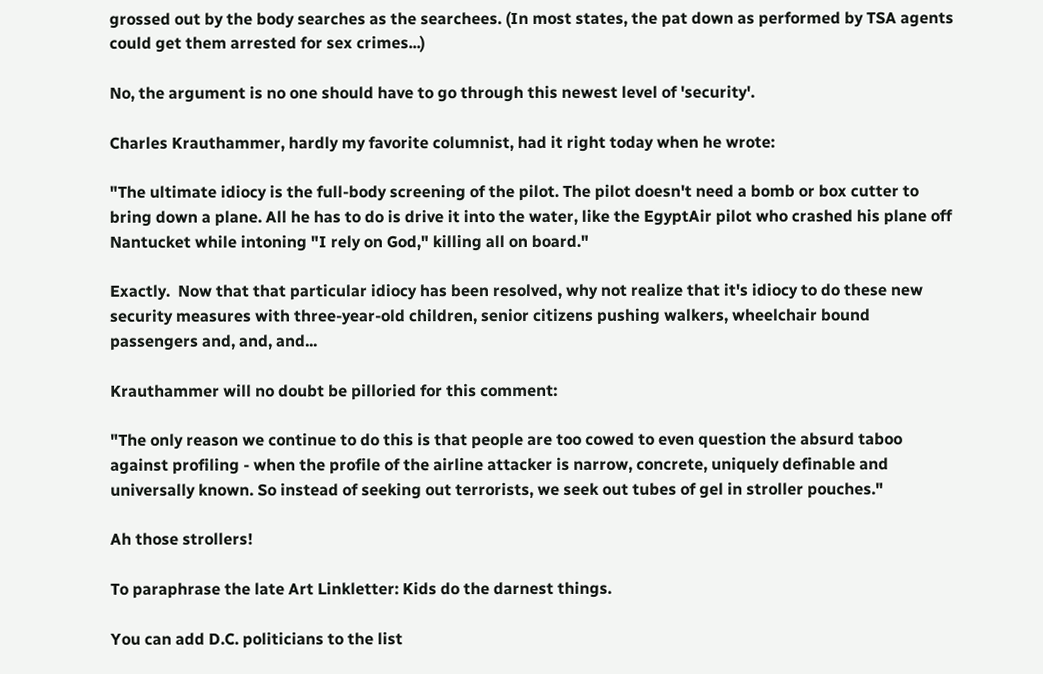grossed out by the body searches as the searchees. (In most states, the pat down as performed by TSA agents could get them arrested for sex crimes...)

No, the argument is no one should have to go through this newest level of 'security'.

Charles Krauthammer, hardly my favorite columnist, had it right today when he wrote:

"The ultimate idiocy is the full-body screening of the pilot. The pilot doesn't need a bomb or box cutter to bring down a plane. All he has to do is drive it into the water, like the EgyptAir pilot who crashed his plane off Nantucket while intoning "I rely on God," killing all on board."

Exactly.  Now that that particular idiocy has been resolved, why not realize that it's idiocy to do these new security measures with three-year-old children, senior citizens pushing walkers, wheelchair bound passengers and, and, and...

Krauthammer will no doubt be pilloried for this comment:

"The only reason we continue to do this is that people are too cowed to even question the absurd taboo against profiling - when the profile of the airline attacker is narrow, concrete, uniquely definable and universally known. So instead of seeking out terrorists, we seek out tubes of gel in stroller pouches."

Ah those strollers!

To paraphrase the late Art Linkletter: Kids do the darnest things.

You can add D.C. politicians to the list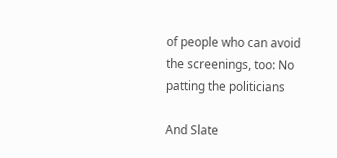of people who can avoid the screenings, too: No patting the politicians

And Slate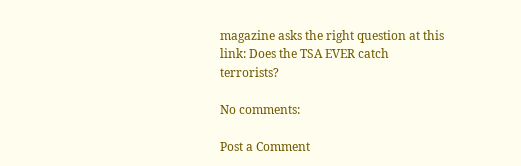magazine asks the right question at this link: Does the TSA EVER catch terrorists?

No comments:

Post a Comment